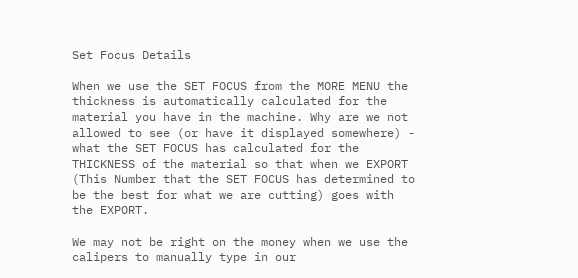Set Focus Details

When we use the SET FOCUS from the MORE MENU the thickness is automatically calculated for the material you have in the machine. Why are we not allowed to see (or have it displayed somewhere) - what the SET FOCUS has calculated for the THICKNESS of the material so that when we EXPORT (This Number that the SET FOCUS has determined to be the best for what we are cutting) goes with the EXPORT.

We may not be right on the money when we use the calipers to manually type in our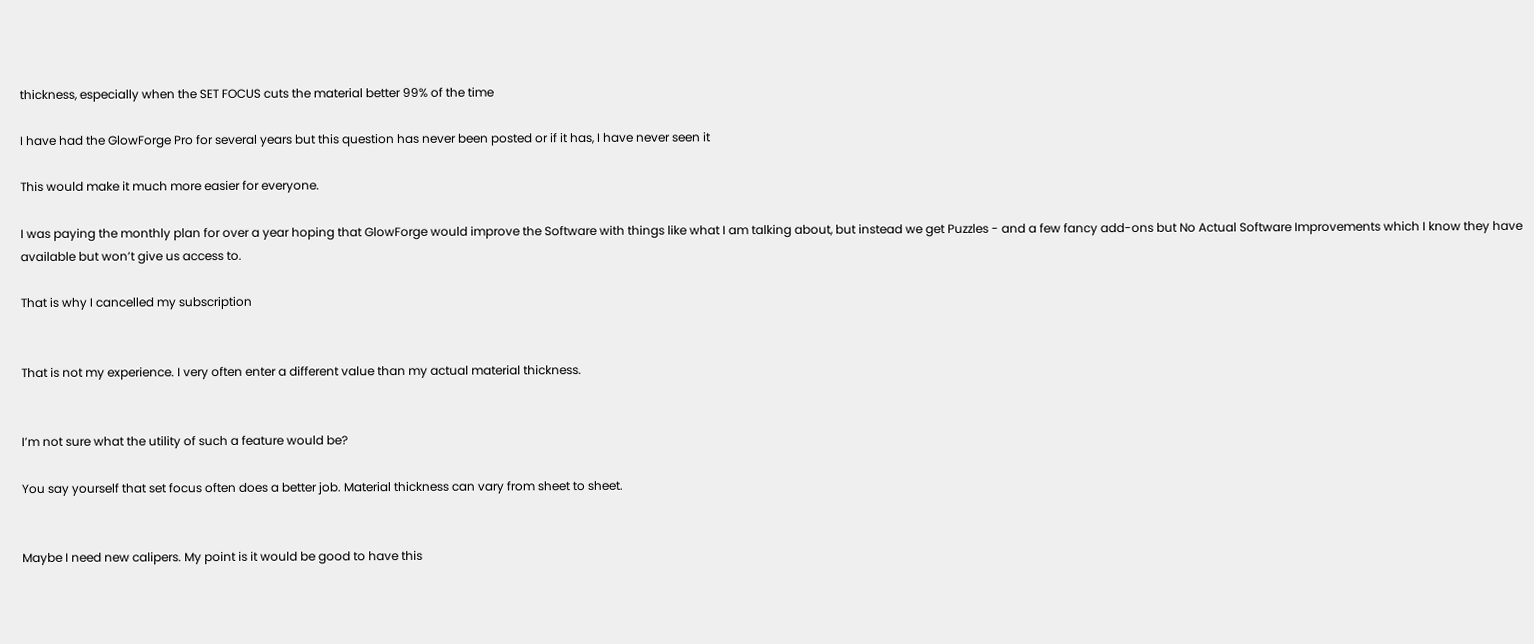thickness, especially when the SET FOCUS cuts the material better 99% of the time

I have had the GlowForge Pro for several years but this question has never been posted or if it has, I have never seen it

This would make it much more easier for everyone.

I was paying the monthly plan for over a year hoping that GlowForge would improve the Software with things like what I am talking about, but instead we get Puzzles - and a few fancy add-ons but No Actual Software Improvements which I know they have available but won’t give us access to.

That is why I cancelled my subscription


That is not my experience. I very often enter a different value than my actual material thickness.


I’m not sure what the utility of such a feature would be?

You say yourself that set focus often does a better job. Material thickness can vary from sheet to sheet.


Maybe I need new calipers. My point is it would be good to have this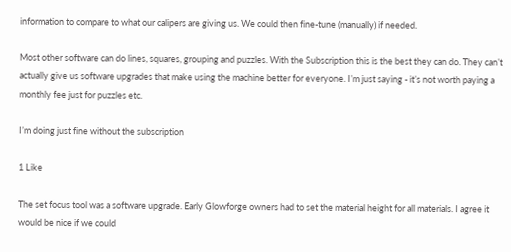information to compare to what our calipers are giving us. We could then fine-tune (manually) if needed.

Most other software can do lines, squares, grouping and puzzles. With the Subscription this is the best they can do. They can’t actually give us software upgrades that make using the machine better for everyone. I’m just saying - it’s not worth paying a monthly fee just for puzzles etc.

I’m doing just fine without the subscription

1 Like

The set focus tool was a software upgrade. Early Glowforge owners had to set the material height for all materials. I agree it would be nice if we could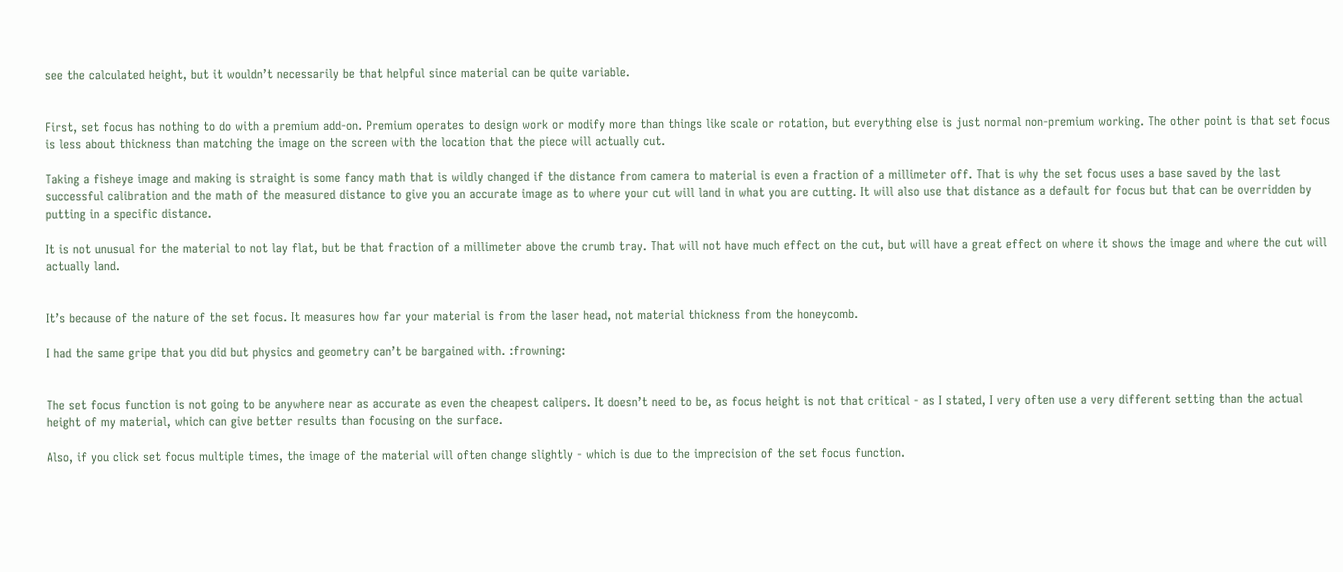see the calculated height, but it wouldn’t necessarily be that helpful since material can be quite variable.


First, set focus has nothing to do with a premium add-on. Premium operates to design work or modify more than things like scale or rotation, but everything else is just normal non-premium working. The other point is that set focus is less about thickness than matching the image on the screen with the location that the piece will actually cut.

Taking a fisheye image and making is straight is some fancy math that is wildly changed if the distance from camera to material is even a fraction of a millimeter off. That is why the set focus uses a base saved by the last successful calibration and the math of the measured distance to give you an accurate image as to where your cut will land in what you are cutting. It will also use that distance as a default for focus but that can be overridden by putting in a specific distance.

It is not unusual for the material to not lay flat, but be that fraction of a millimeter above the crumb tray. That will not have much effect on the cut, but will have a great effect on where it shows the image and where the cut will actually land.


It’s because of the nature of the set focus. It measures how far your material is from the laser head, not material thickness from the honeycomb.

I had the same gripe that you did but physics and geometry can’t be bargained with. :frowning:


The set focus function is not going to be anywhere near as accurate as even the cheapest calipers. It doesn’t need to be, as focus height is not that critical - as I stated, I very often use a very different setting than the actual height of my material, which can give better results than focusing on the surface.

Also, if you click set focus multiple times, the image of the material will often change slightly - which is due to the imprecision of the set focus function.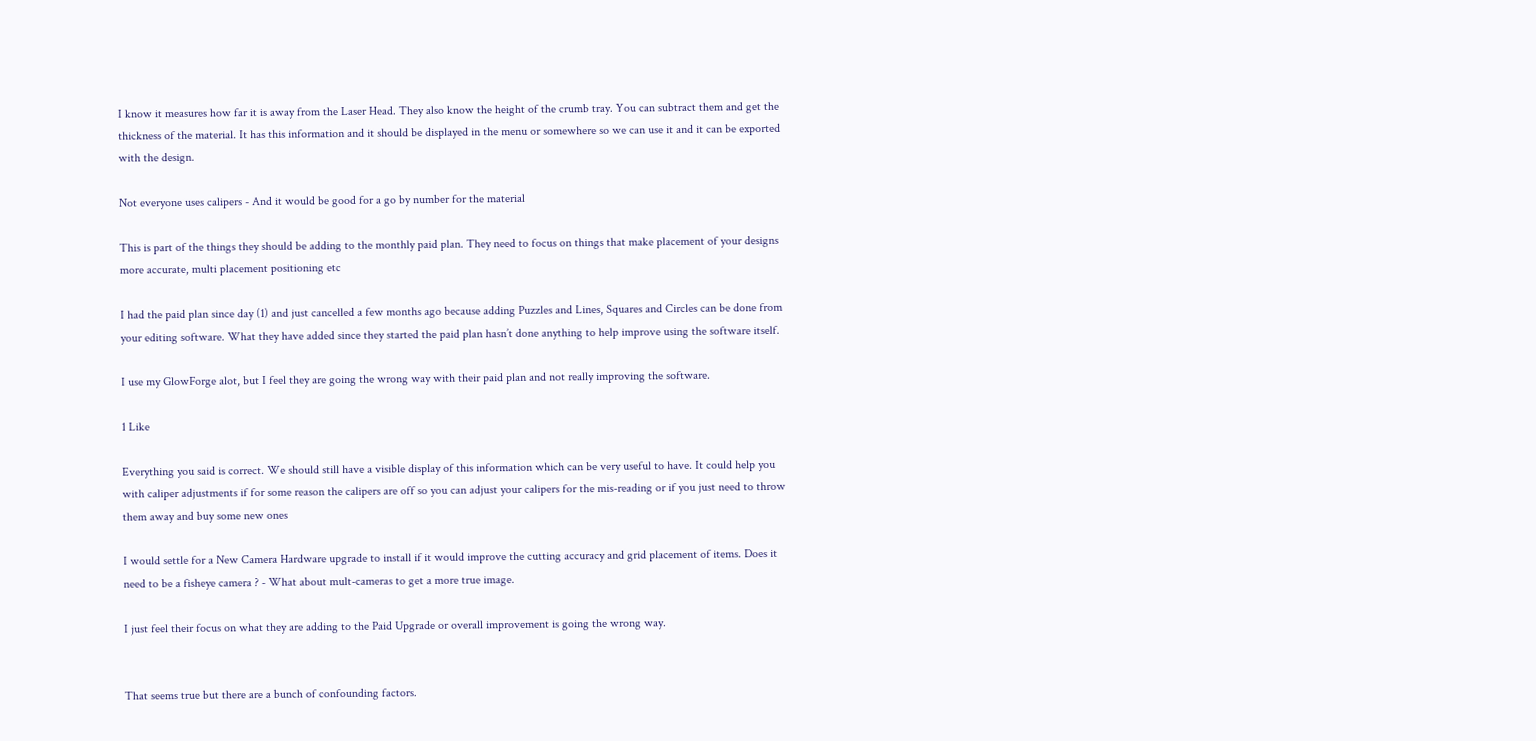I know it measures how far it is away from the Laser Head. They also know the height of the crumb tray. You can subtract them and get the thickness of the material. It has this information and it should be displayed in the menu or somewhere so we can use it and it can be exported with the design.

Not everyone uses calipers - And it would be good for a go by number for the material

This is part of the things they should be adding to the monthly paid plan. They need to focus on things that make placement of your designs more accurate, multi placement positioning etc

I had the paid plan since day (1) and just cancelled a few months ago because adding Puzzles and Lines, Squares and Circles can be done from your editing software. What they have added since they started the paid plan hasn’t done anything to help improve using the software itself.

I use my GlowForge alot, but I feel they are going the wrong way with their paid plan and not really improving the software.

1 Like

Everything you said is correct. We should still have a visible display of this information which can be very useful to have. It could help you with caliper adjustments if for some reason the calipers are off so you can adjust your calipers for the mis-reading or if you just need to throw them away and buy some new ones

I would settle for a New Camera Hardware upgrade to install if it would improve the cutting accuracy and grid placement of items. Does it need to be a fisheye camera ? - What about mult-cameras to get a more true image.

I just feel their focus on what they are adding to the Paid Upgrade or overall improvement is going the wrong way.


That seems true but there are a bunch of confounding factors.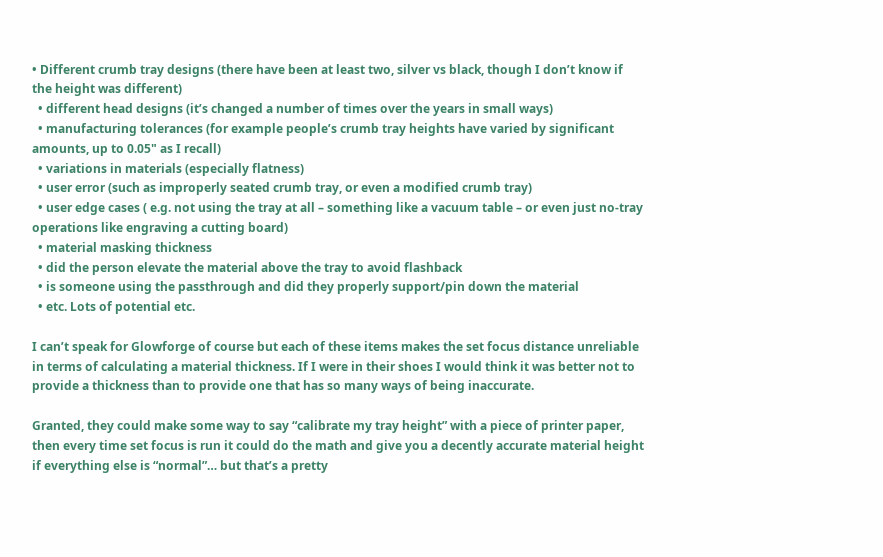• Different crumb tray designs (there have been at least two, silver vs black, though I don’t know if the height was different)
  • different head designs (it’s changed a number of times over the years in small ways)
  • manufacturing tolerances (for example people’s crumb tray heights have varied by significant amounts, up to 0.05" as I recall)
  • variations in materials (especially flatness)
  • user error (such as improperly seated crumb tray, or even a modified crumb tray)
  • user edge cases ( e.g. not using the tray at all – something like a vacuum table – or even just no-tray operations like engraving a cutting board)
  • material masking thickness
  • did the person elevate the material above the tray to avoid flashback
  • is someone using the passthrough and did they properly support/pin down the material
  • etc. Lots of potential etc.

I can’t speak for Glowforge of course but each of these items makes the set focus distance unreliable in terms of calculating a material thickness. If I were in their shoes I would think it was better not to provide a thickness than to provide one that has so many ways of being inaccurate.

Granted, they could make some way to say “calibrate my tray height” with a piece of printer paper, then every time set focus is run it could do the math and give you a decently accurate material height if everything else is “normal”… but that’s a pretty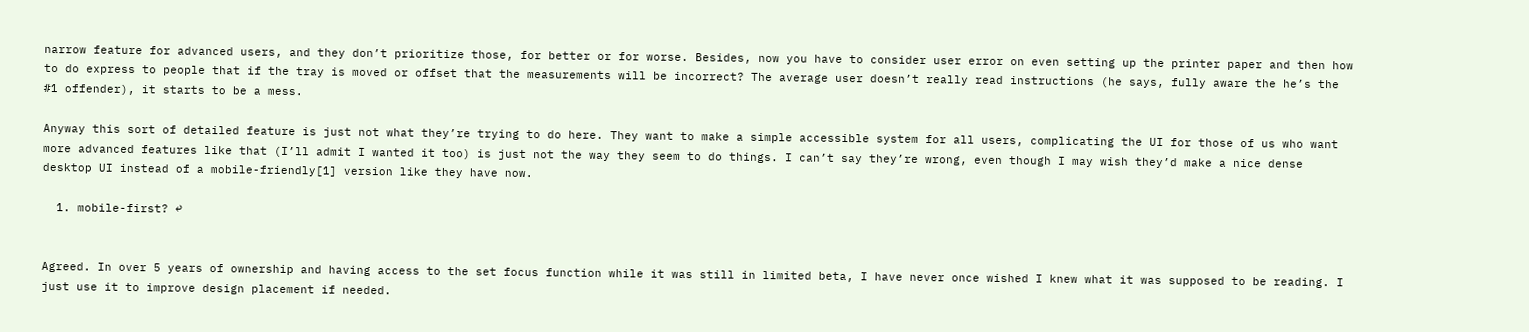narrow feature for advanced users, and they don’t prioritize those, for better or for worse. Besides, now you have to consider user error on even setting up the printer paper and then how to do express to people that if the tray is moved or offset that the measurements will be incorrect? The average user doesn’t really read instructions (he says, fully aware the he’s the #1 offender), it starts to be a mess.

Anyway this sort of detailed feature is just not what they’re trying to do here. They want to make a simple accessible system for all users, complicating the UI for those of us who want more advanced features like that (I’ll admit I wanted it too) is just not the way they seem to do things. I can’t say they’re wrong, even though I may wish they’d make a nice dense desktop UI instead of a mobile-friendly[1] version like they have now.

  1. mobile-first? ↩


Agreed. In over 5 years of ownership and having access to the set focus function while it was still in limited beta, I have never once wished I knew what it was supposed to be reading. I just use it to improve design placement if needed.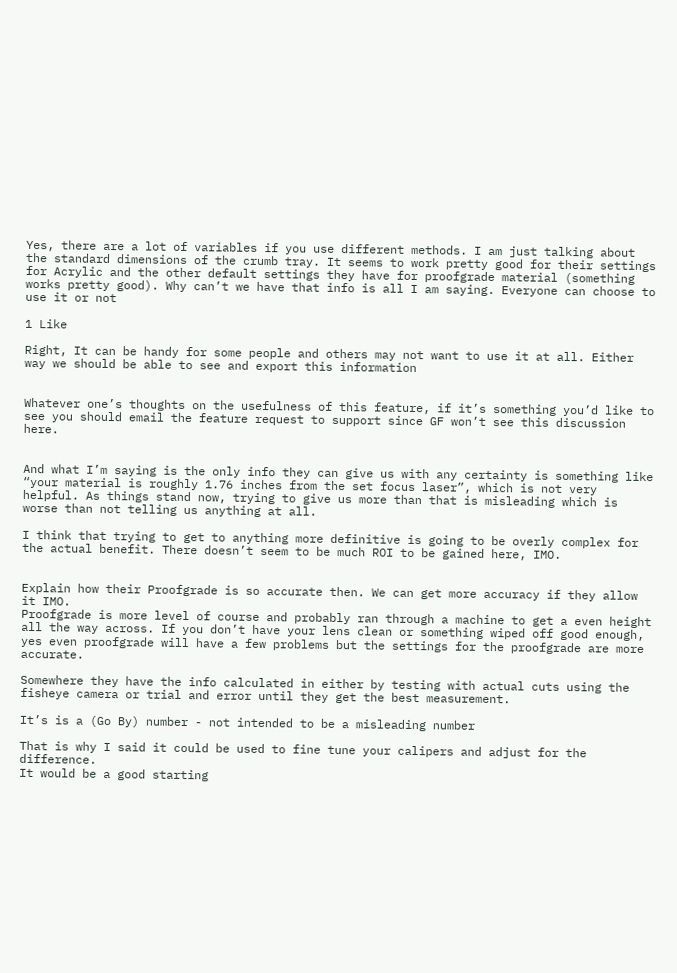Yes, there are a lot of variables if you use different methods. I am just talking about the standard dimensions of the crumb tray. It seems to work pretty good for their settings for Acrylic and the other default settings they have for proofgrade material (something works pretty good). Why can’t we have that info is all I am saying. Everyone can choose to use it or not

1 Like

Right, It can be handy for some people and others may not want to use it at all. Either way we should be able to see and export this information


Whatever one’s thoughts on the usefulness of this feature, if it’s something you’d like to see you should email the feature request to support since GF won’t see this discussion here.


And what I’m saying is the only info they can give us with any certainty is something like “your material is roughly 1.76 inches from the set focus laser”, which is not very helpful. As things stand now, trying to give us more than that is misleading which is worse than not telling us anything at all.

I think that trying to get to anything more definitive is going to be overly complex for the actual benefit. There doesn’t seem to be much ROI to be gained here, IMO.


Explain how their Proofgrade is so accurate then. We can get more accuracy if they allow it IMO.
Proofgrade is more level of course and probably ran through a machine to get a even height all the way across. If you don’t have your lens clean or something wiped off good enough, yes even proofgrade will have a few problems but the settings for the proofgrade are more accurate.

Somewhere they have the info calculated in either by testing with actual cuts using the fisheye camera or trial and error until they get the best measurement.

It’s is a (Go By) number - not intended to be a misleading number

That is why I said it could be used to fine tune your calipers and adjust for the difference.
It would be a good starting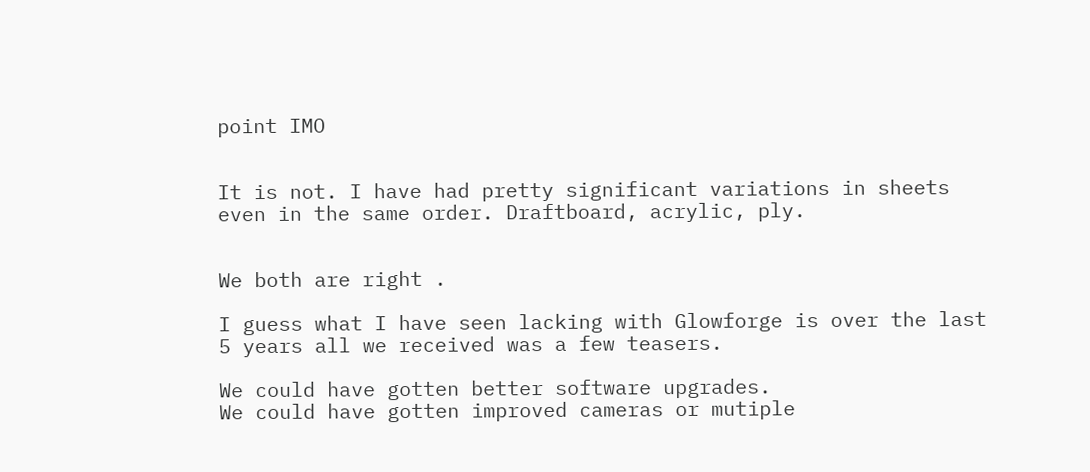point IMO


It is not. I have had pretty significant variations in sheets even in the same order. Draftboard, acrylic, ply.


We both are right .

I guess what I have seen lacking with Glowforge is over the last 5 years all we received was a few teasers.

We could have gotten better software upgrades.
We could have gotten improved cameras or mutiple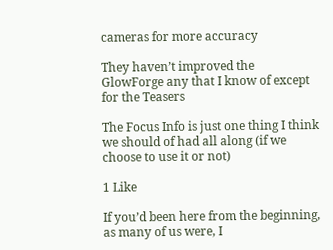cameras for more accuracy

They haven’t improved the GlowForge any that I know of except for the Teasers

The Focus Info is just one thing I think we should of had all along (if we choose to use it or not)

1 Like

If you’d been here from the beginning, as many of us were, I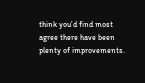think you’d find most agree there have been plenty of improvements.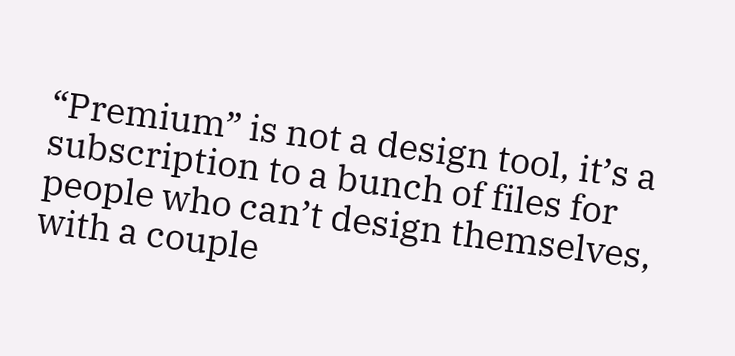“Premium” is not a design tool, it’s a subscription to a bunch of files for people who can’t design themselves, with a couple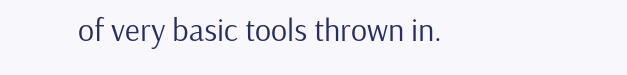of very basic tools thrown in.